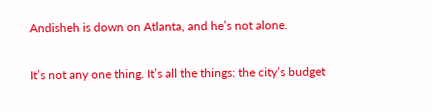Andisheh is down on Atlanta, and he’s not alone.

It’s not any one thing. It’s all the things: the city’s budget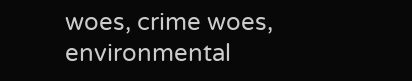woes, crime woes, environmental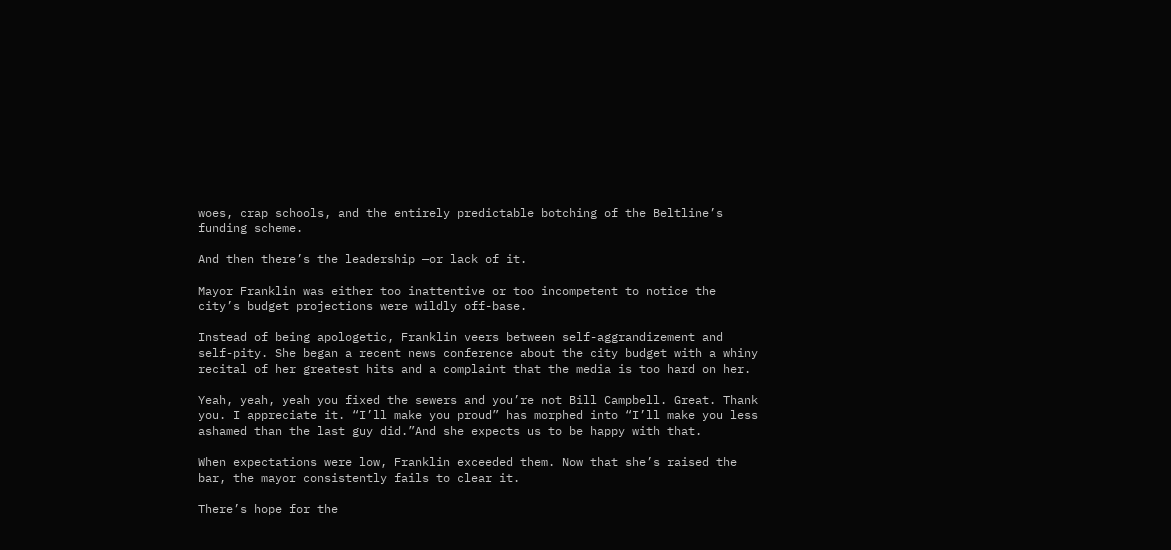woes, crap schools, and the entirely predictable botching of the Beltline’s funding scheme.

And then there’s the leadership —or lack of it.

Mayor Franklin was either too inattentive or too incompetent to notice the city’s budget projections were wildly off-base.

Instead of being apologetic, Franklin veers between self-aggrandizement and self-pity. She began a recent news conference about the city budget with a whiny recital of her greatest hits and a complaint that the media is too hard on her.

Yeah, yeah, yeah you fixed the sewers and you’re not Bill Campbell. Great. Thank you. I appreciate it. “I’ll make you proud” has morphed into “I’ll make you less ashamed than the last guy did.”And she expects us to be happy with that.

When expectations were low, Franklin exceeded them. Now that she’s raised the bar, the mayor consistently fails to clear it.

There’s hope for the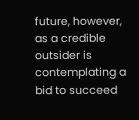future, however, as a credible outsider is contemplating a bid to succeed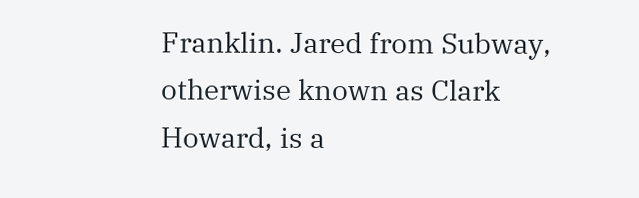Franklin. Jared from Subway, otherwise known as Clark Howard, is a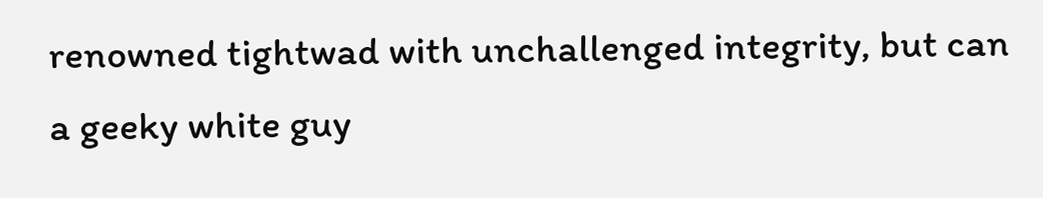renowned tightwad with unchallenged integrity, but can a geeky white guy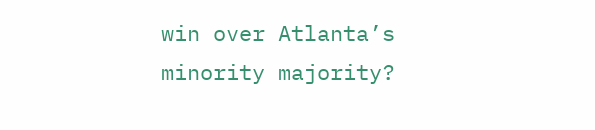win over Atlanta’s minority majority?